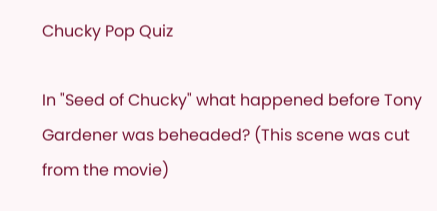Chucky Pop Quiz

In "Seed of Chucky" what happened before Tony Gardener was beheaded? (This scene was cut from the movie)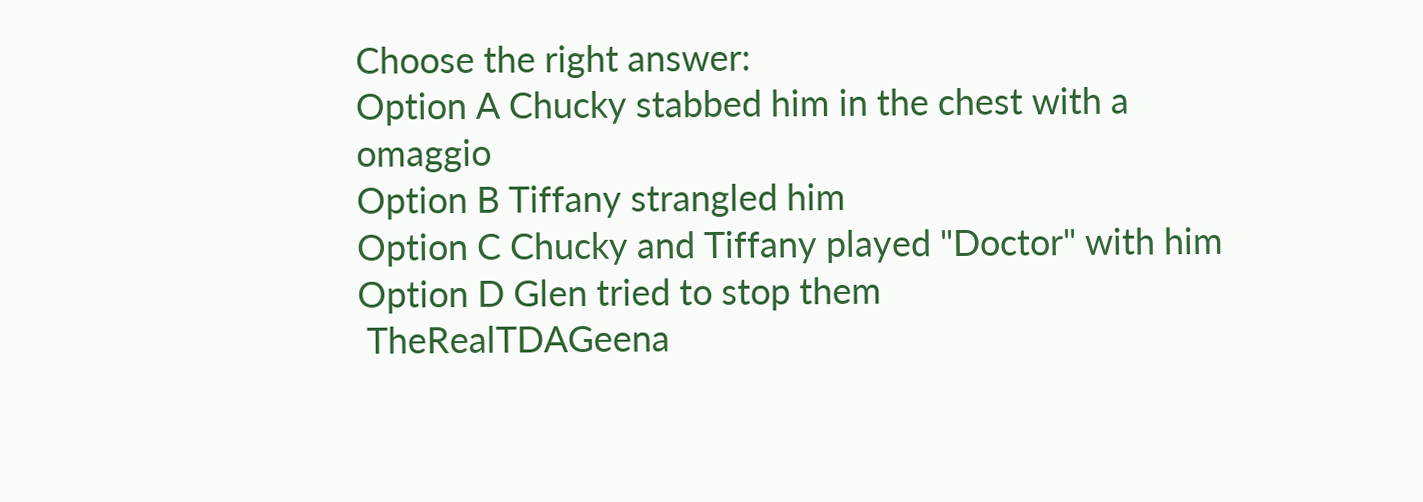Choose the right answer:
Option A Chucky stabbed him in the chest with a omaggio
Option B Tiffany strangled him
Option C Chucky and Tiffany played "Doctor" with him
Option D Glen tried to stop them
 TheRealTDAGeena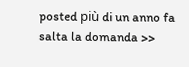posted più di un anno fa
salta la domanda >>